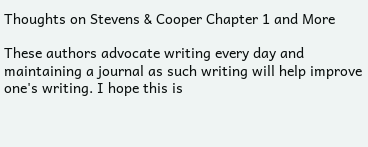Thoughts on Stevens & Cooper Chapter 1 and More

These authors advocate writing every day and maintaining a journal as such writing will help improve one's writing. I hope this is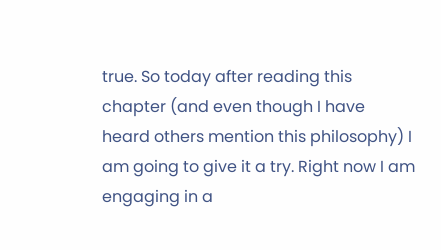true. So today after reading this chapter (and even though I have heard others mention this philosophy) I am going to give it a try. Right now I am engaging in a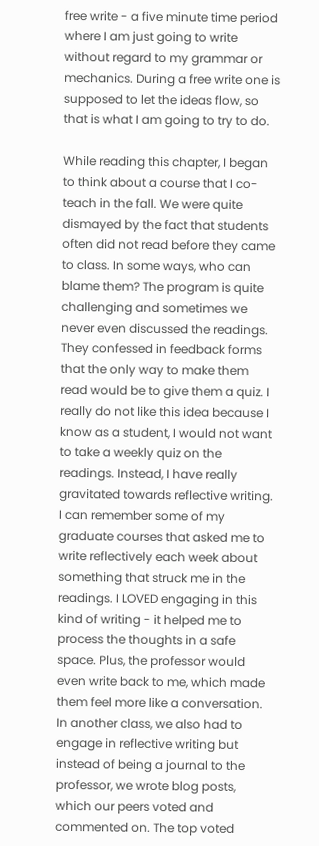free write - a five minute time period where I am just going to write without regard to my grammar or mechanics. During a free write one is supposed to let the ideas flow, so that is what I am going to try to do.

While reading this chapter, I began to think about a course that I co-teach in the fall. We were quite dismayed by the fact that students often did not read before they came to class. In some ways, who can blame them? The program is quite challenging and sometimes we never even discussed the readings. They confessed in feedback forms that the only way to make them read would be to give them a quiz. I really do not like this idea because I know as a student, I would not want to take a weekly quiz on the readings. Instead, I have really gravitated towards reflective writing. I can remember some of my graduate courses that asked me to write reflectively each week about something that struck me in the readings. I LOVED engaging in this kind of writing - it helped me to process the thoughts in a safe space. Plus, the professor would even write back to me, which made them feel more like a conversation. In another class, we also had to engage in reflective writing but instead of being a journal to the professor, we wrote blog posts, which our peers voted and commented on. The top voted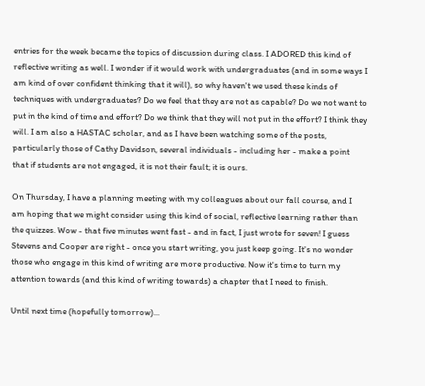entries for the week became the topics of discussion during class. I ADORED this kind of reflective writing as well. I wonder if it would work with undergraduates (and in some ways I am kind of over confident thinking that it will), so why haven't we used these kinds of techniques with undergraduates? Do we feel that they are not as capable? Do we not want to put in the kind of time and effort? Do we think that they will not put in the effort? I think they will. I am also a HASTAC scholar, and as I have been watching some of the posts, particularly those of Cathy Davidson, several individuals - including her - make a point that if students are not engaged, it is not their fault; it is ours.

On Thursday, I have a planning meeting with my colleagues about our fall course, and I am hoping that we might consider using this kind of social, reflective learning rather than the quizzes. Wow - that five minutes went fast - and in fact, I just wrote for seven! I guess Stevens and Cooper are right - once you start writing, you just keep going. It's no wonder those who engage in this kind of writing are more productive. Now it's time to turn my attention towards (and this kind of writing towards) a chapter that I need to finish.

Until next time (hopefully tomorrow)...